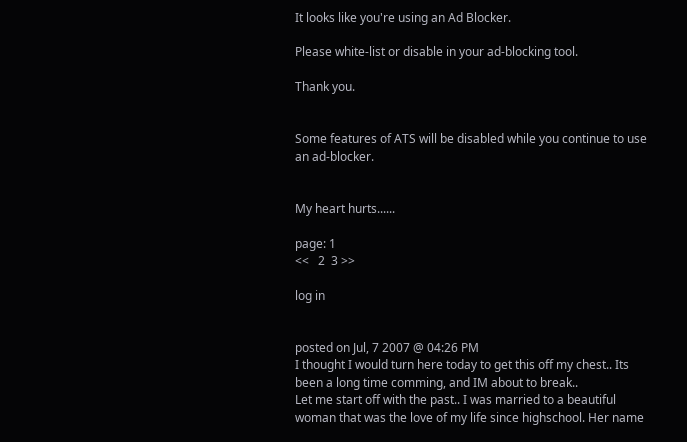It looks like you're using an Ad Blocker.

Please white-list or disable in your ad-blocking tool.

Thank you.


Some features of ATS will be disabled while you continue to use an ad-blocker.


My heart hurts......

page: 1
<<   2  3 >>

log in


posted on Jul, 7 2007 @ 04:26 PM
I thought I would turn here today to get this off my chest.. Its been a long time comming, and IM about to break..
Let me start off with the past.. I was married to a beautiful woman that was the love of my life since highschool. Her name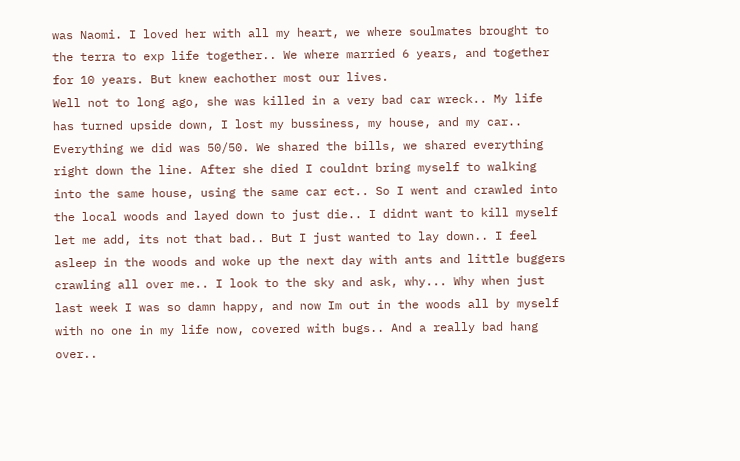was Naomi. I loved her with all my heart, we where soulmates brought to the terra to exp life together.. We where married 6 years, and together for 10 years. But knew eachother most our lives.
Well not to long ago, she was killed in a very bad car wreck.. My life has turned upside down, I lost my bussiness, my house, and my car..
Everything we did was 50/50. We shared the bills, we shared everything right down the line. After she died I couldnt bring myself to walking into the same house, using the same car ect.. So I went and crawled into the local woods and layed down to just die.. I didnt want to kill myself let me add, its not that bad.. But I just wanted to lay down.. I feel asleep in the woods and woke up the next day with ants and little buggers crawling all over me.. I look to the sky and ask, why... Why when just last week I was so damn happy, and now Im out in the woods all by myself with no one in my life now, covered with bugs.. And a really bad hang over..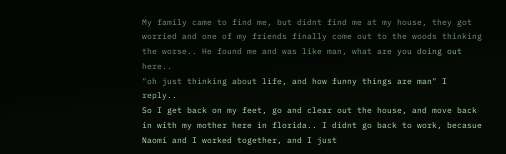My family came to find me, but didnt find me at my house, they got worried and one of my friends finally come out to the woods thinking the worse.. He found me and was like man, what are you doing out here..
"oh just thinking about life, and how funny things are man" I reply..
So I get back on my feet, go and clear out the house, and move back in with my mother here in florida.. I didnt go back to work, becasue Naomi and I worked together, and I just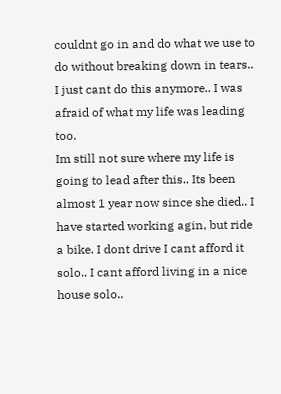couldnt go in and do what we use to do without breaking down in tears.. I just cant do this anymore.. I was afraid of what my life was leading too.
Im still not sure where my life is going to lead after this.. Its been almost 1 year now since she died.. I have started working agin, but ride a bike. I dont drive I cant afford it solo.. I cant afford living in a nice house solo..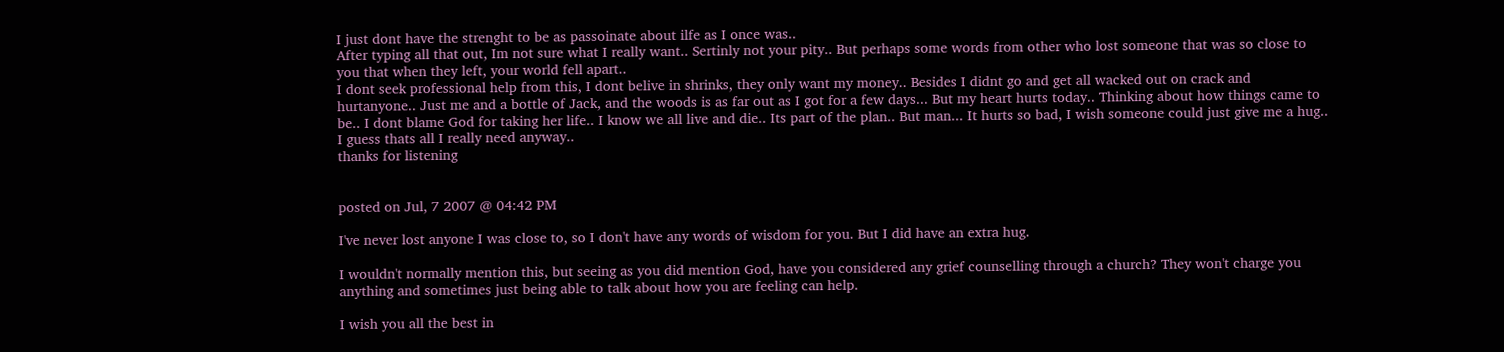I just dont have the strenght to be as passoinate about ilfe as I once was..
After typing all that out, Im not sure what I really want.. Sertinly not your pity.. But perhaps some words from other who lost someone that was so close to you that when they left, your world fell apart..
I dont seek professional help from this, I dont belive in shrinks, they only want my money.. Besides I didnt go and get all wacked out on crack and hurtanyone.. Just me and a bottle of Jack, and the woods is as far out as I got for a few days... But my heart hurts today.. Thinking about how things came to be.. I dont blame God for taking her life.. I know we all live and die.. Its part of the plan.. But man... It hurts so bad, I wish someone could just give me a hug.. I guess thats all I really need anyway..
thanks for listening


posted on Jul, 7 2007 @ 04:42 PM

I've never lost anyone I was close to, so I don't have any words of wisdom for you. But I did have an extra hug.

I wouldn't normally mention this, but seeing as you did mention God, have you considered any grief counselling through a church? They won't charge you anything and sometimes just being able to talk about how you are feeling can help.

I wish you all the best in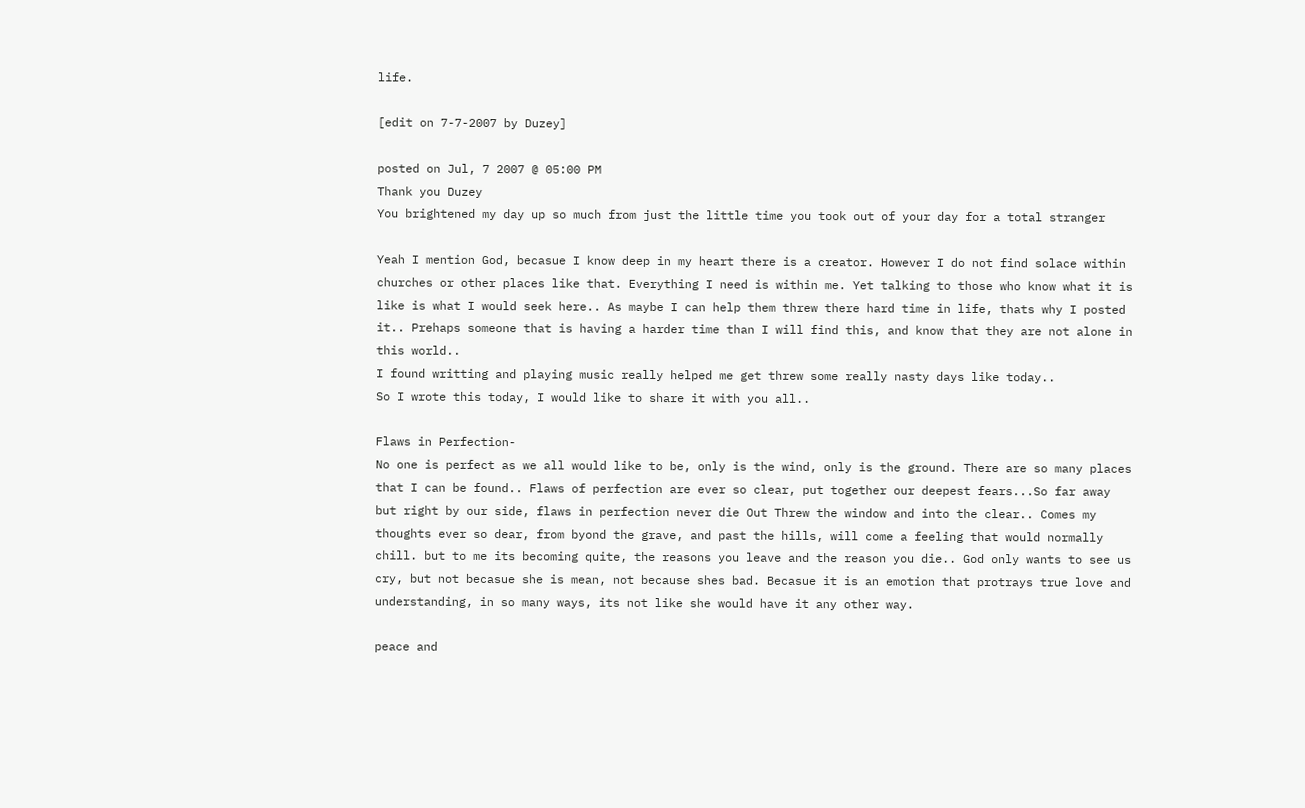life.

[edit on 7-7-2007 by Duzey]

posted on Jul, 7 2007 @ 05:00 PM
Thank you Duzey
You brightened my day up so much from just the little time you took out of your day for a total stranger

Yeah I mention God, becasue I know deep in my heart there is a creator. However I do not find solace within churches or other places like that. Everything I need is within me. Yet talking to those who know what it is like is what I would seek here.. As maybe I can help them threw there hard time in life, thats why I posted it.. Prehaps someone that is having a harder time than I will find this, and know that they are not alone in this world..
I found writting and playing music really helped me get threw some really nasty days like today..
So I wrote this today, I would like to share it with you all..

Flaws in Perfection-
No one is perfect as we all would like to be, only is the wind, only is the ground. There are so many places that I can be found.. Flaws of perfection are ever so clear, put together our deepest fears...So far away but right by our side, flaws in perfection never die Out Threw the window and into the clear.. Comes my thoughts ever so dear, from byond the grave, and past the hills, will come a feeling that would normally chill. but to me its becoming quite, the reasons you leave and the reason you die.. God only wants to see us cry, but not becasue she is mean, not because shes bad. Becasue it is an emotion that protrays true love and understanding, in so many ways, its not like she would have it any other way.

peace and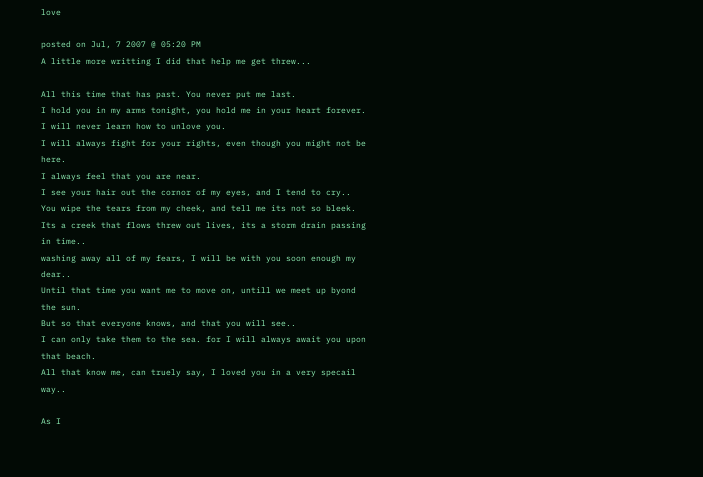love

posted on Jul, 7 2007 @ 05:20 PM
A little more writting I did that help me get threw...

All this time that has past. You never put me last.
I hold you in my arms tonight, you hold me in your heart forever.
I will never learn how to unlove you.
I will always fight for your rights, even though you might not be here.
I always feel that you are near.
I see your hair out the cornor of my eyes, and I tend to cry..
You wipe the tears from my cheek, and tell me its not so bleek.
Its a creek that flows threw out lives, its a storm drain passing in time..
washing away all of my fears, I will be with you soon enough my dear..
Until that time you want me to move on, untill we meet up byond the sun.
But so that everyone knows, and that you will see..
I can only take them to the sea. for I will always await you upon that beach.
All that know me, can truely say, I loved you in a very specail way..

As I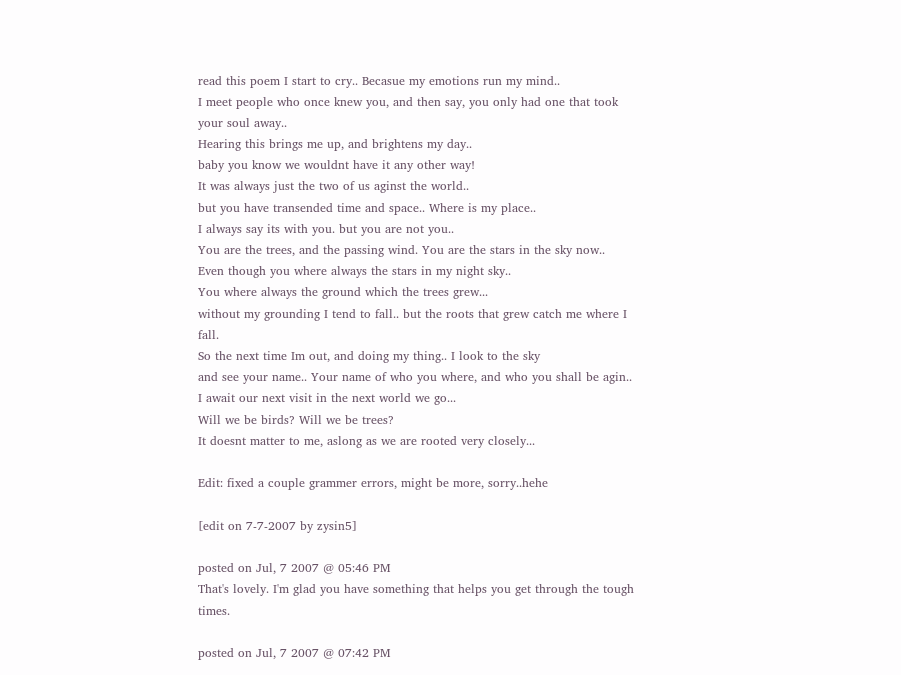read this poem I start to cry.. Becasue my emotions run my mind..
I meet people who once knew you, and then say, you only had one that took your soul away..
Hearing this brings me up, and brightens my day..
baby you know we wouldnt have it any other way!
It was always just the two of us aginst the world..
but you have transended time and space.. Where is my place..
I always say its with you. but you are not you..
You are the trees, and the passing wind. You are the stars in the sky now..
Even though you where always the stars in my night sky..
You where always the ground which the trees grew...
without my grounding I tend to fall.. but the roots that grew catch me where I fall.
So the next time Im out, and doing my thing.. I look to the sky
and see your name.. Your name of who you where, and who you shall be agin..
I await our next visit in the next world we go...
Will we be birds? Will we be trees?
It doesnt matter to me, aslong as we are rooted very closely...

Edit: fixed a couple grammer errors, might be more, sorry..hehe

[edit on 7-7-2007 by zysin5]

posted on Jul, 7 2007 @ 05:46 PM
That's lovely. I'm glad you have something that helps you get through the tough times.

posted on Jul, 7 2007 @ 07:42 PM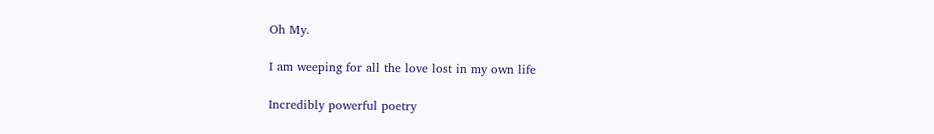Oh My.

I am weeping for all the love lost in my own life

Incredibly powerful poetry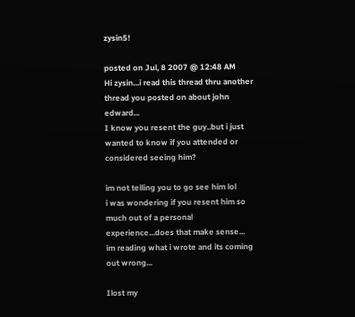zysin5!

posted on Jul, 8 2007 @ 12:48 AM
Hi zysin...i read this thread thru another thread you posted on about john edward...
I know you resent the guy..but i just wanted to know if you attended or considered seeing him?

im not telling you to go see him lol
i was wondering if you resent him so much out of a personal experience...does that make sense...
im reading what i wrote and its coming out wrong...

Ilost my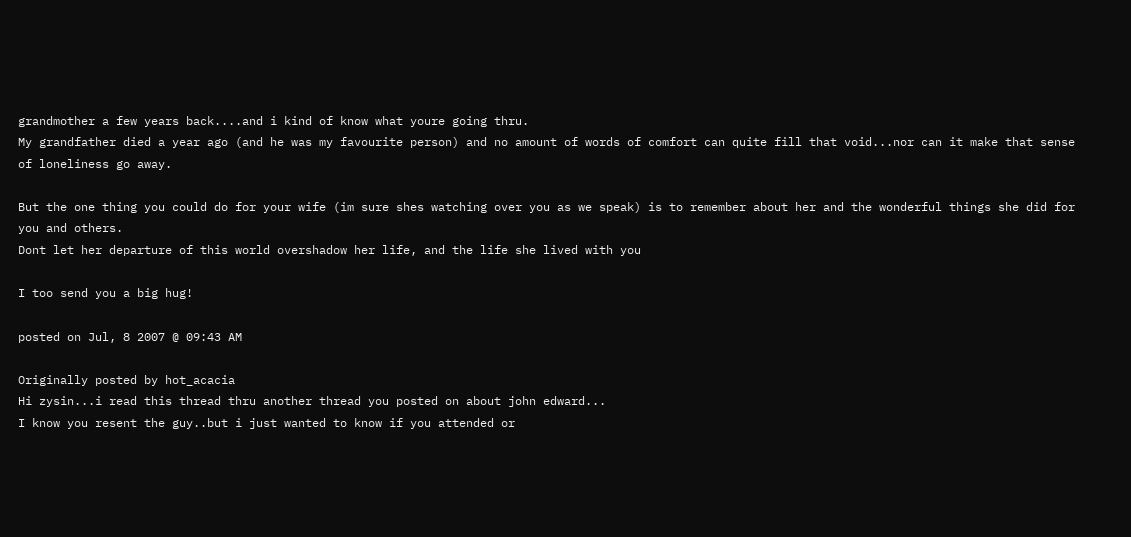grandmother a few years back....and i kind of know what youre going thru.
My grandfather died a year ago (and he was my favourite person) and no amount of words of comfort can quite fill that void...nor can it make that sense of loneliness go away.

But the one thing you could do for your wife (im sure shes watching over you as we speak) is to remember about her and the wonderful things she did for you and others.
Dont let her departure of this world overshadow her life, and the life she lived with you

I too send you a big hug!

posted on Jul, 8 2007 @ 09:43 AM

Originally posted by hot_acacia
Hi zysin...i read this thread thru another thread you posted on about john edward...
I know you resent the guy..but i just wanted to know if you attended or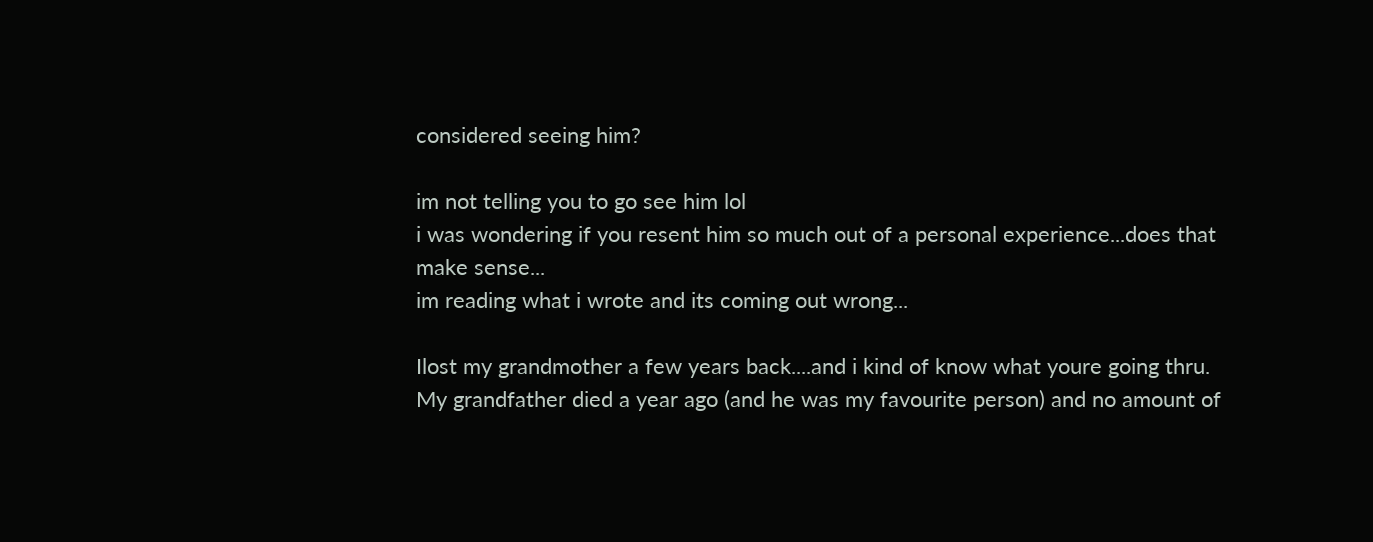considered seeing him?

im not telling you to go see him lol
i was wondering if you resent him so much out of a personal experience...does that make sense...
im reading what i wrote and its coming out wrong...

Ilost my grandmother a few years back....and i kind of know what youre going thru.
My grandfather died a year ago (and he was my favourite person) and no amount of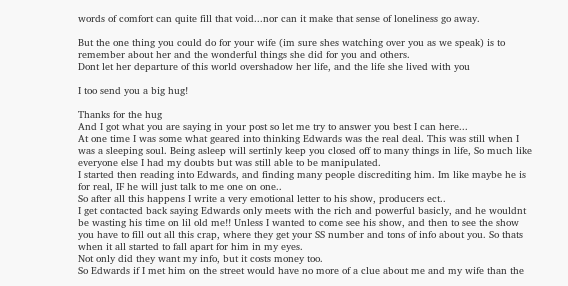words of comfort can quite fill that void...nor can it make that sense of loneliness go away.

But the one thing you could do for your wife (im sure shes watching over you as we speak) is to remember about her and the wonderful things she did for you and others.
Dont let her departure of this world overshadow her life, and the life she lived with you

I too send you a big hug!

Thanks for the hug
And I got what you are saying in your post so let me try to answer you best I can here...
At one time I was some what geared into thinking Edwards was the real deal. This was still when I was a sleeping soul. Being asleep will sertinly keep you closed off to many things in life, So much like everyone else I had my doubts but was still able to be manipulated.
I started then reading into Edwards, and finding many people discrediting him. Im like maybe he is for real, IF he will just talk to me one on one..
So after all this happens I write a very emotional letter to his show, producers ect..
I get contacted back saying Edwards only meets with the rich and powerful basicly, and he wouldnt be wasting his time on lil old me!! Unless I wanted to come see his show, and then to see the show you have to fill out all this crap, where they get your SS number and tons of info about you. So thats when it all started to fall apart for him in my eyes.
Not only did they want my info, but it costs money too.
So Edwards if I met him on the street would have no more of a clue about me and my wife than the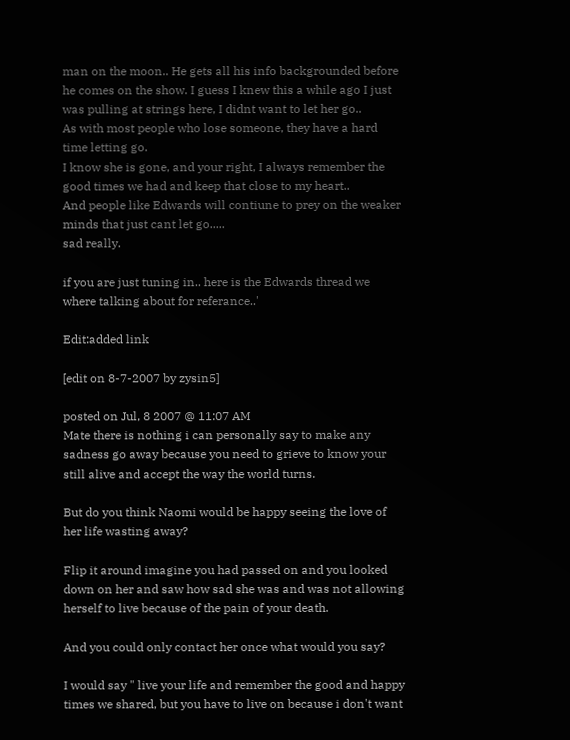man on the moon.. He gets all his info backgrounded before he comes on the show. I guess I knew this a while ago I just was pulling at strings here, I didnt want to let her go..
As with most people who lose someone, they have a hard time letting go.
I know she is gone, and your right, I always remember the good times we had and keep that close to my heart..
And people like Edwards will contiune to prey on the weaker minds that just cant let go.....
sad really.

if you are just tuning in.. here is the Edwards thread we where talking about for referance..'

Edit:added link

[edit on 8-7-2007 by zysin5]

posted on Jul, 8 2007 @ 11:07 AM
Mate there is nothing i can personally say to make any sadness go away because you need to grieve to know your still alive and accept the way the world turns.

But do you think Naomi would be happy seeing the love of her life wasting away?

Flip it around imagine you had passed on and you looked down on her and saw how sad she was and was not allowing herself to live because of the pain of your death.

And you could only contact her once what would you say?

I would say " live your life and remember the good and happy times we shared, but you have to live on because i don't want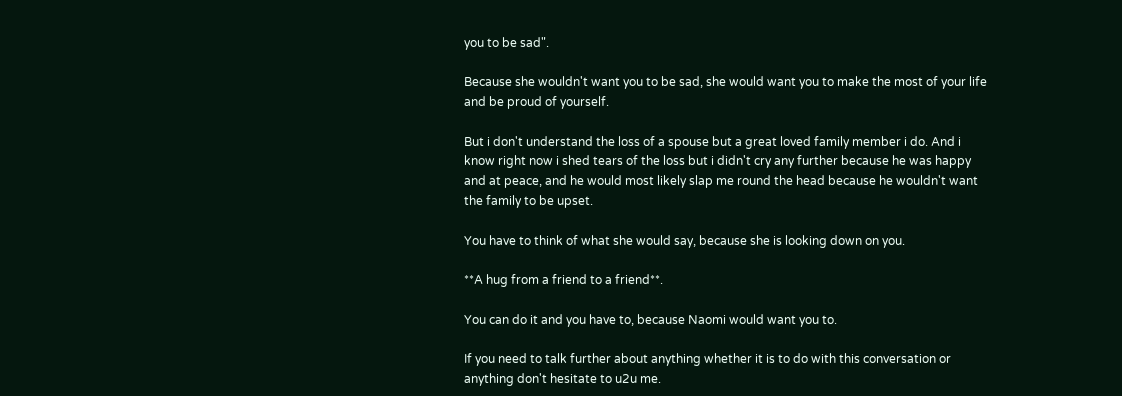you to be sad".

Because she wouldn't want you to be sad, she would want you to make the most of your life and be proud of yourself.

But i don't understand the loss of a spouse but a great loved family member i do. And i know right now i shed tears of the loss but i didn't cry any further because he was happy and at peace, and he would most likely slap me round the head because he wouldn't want the family to be upset.

You have to think of what she would say, because she is looking down on you.

**A hug from a friend to a friend**.

You can do it and you have to, because Naomi would want you to.

If you need to talk further about anything whether it is to do with this conversation or anything don't hesitate to u2u me.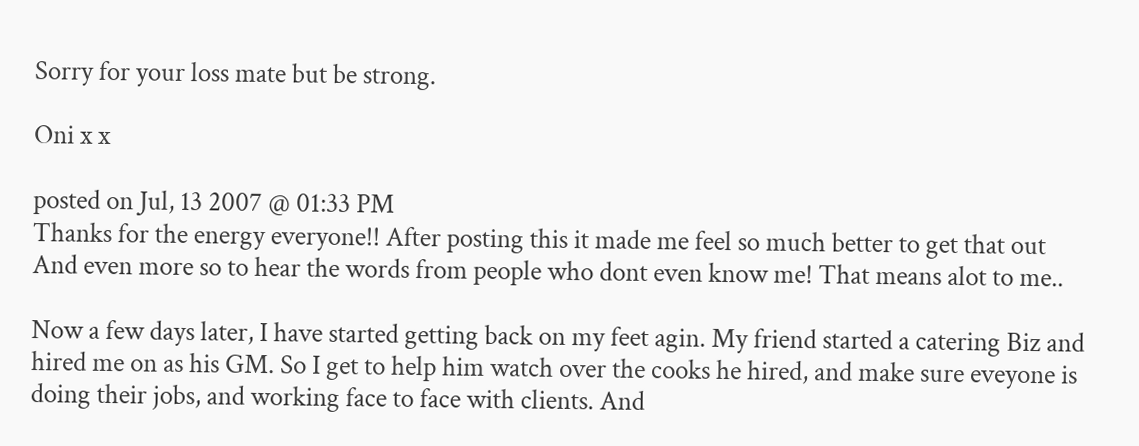Sorry for your loss mate but be strong.

Oni x x

posted on Jul, 13 2007 @ 01:33 PM
Thanks for the energy everyone!! After posting this it made me feel so much better to get that out
And even more so to hear the words from people who dont even know me! That means alot to me..

Now a few days later, I have started getting back on my feet agin. My friend started a catering Biz and hired me on as his GM. So I get to help him watch over the cooks he hired, and make sure eveyone is doing their jobs, and working face to face with clients. And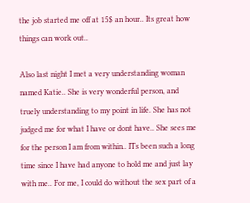the job started me off at 15$ an hour.. Its great how things can work out..

Also last night I met a very understanding woman named Katie.. She is very wonderful person, and truely understanding to my point in life. She has not judged me for what I have or dont have.. She sees me for the person I am from within.. ITs been such a long time since I have had anyone to hold me and just lay with me.. For me, I could do without the sex part of a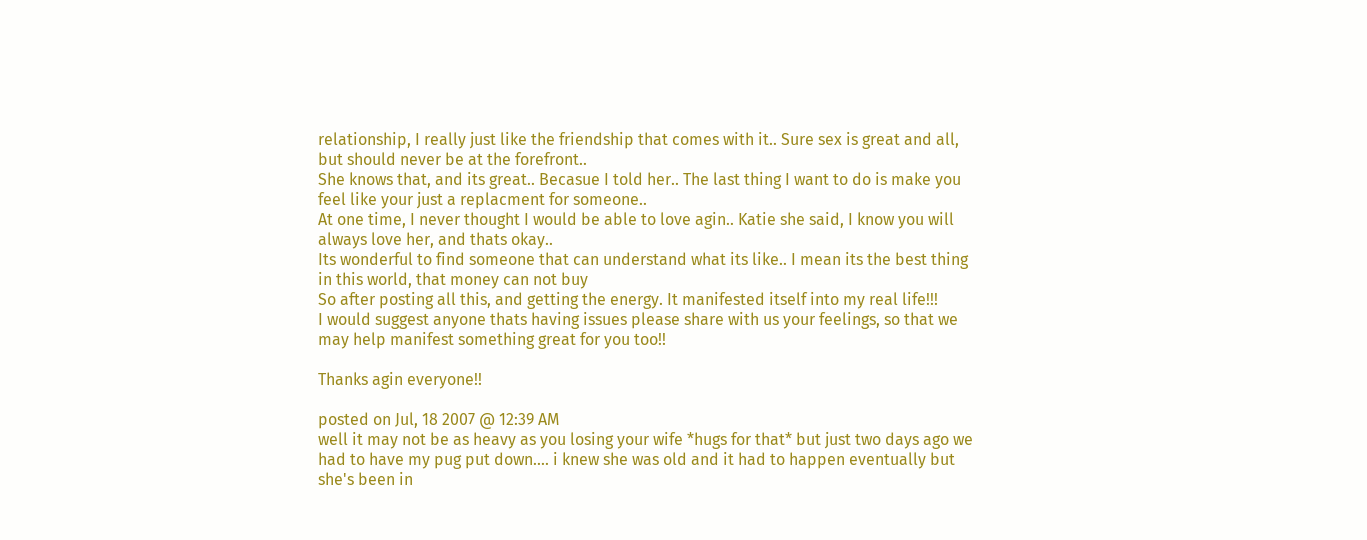relationship, I really just like the friendship that comes with it.. Sure sex is great and all, but should never be at the forefront..
She knows that, and its great.. Becasue I told her.. The last thing I want to do is make you feel like your just a replacment for someone..
At one time, I never thought I would be able to love agin.. Katie she said, I know you will always love her, and thats okay..
Its wonderful to find someone that can understand what its like.. I mean its the best thing in this world, that money can not buy
So after posting all this, and getting the energy. It manifested itself into my real life!!!
I would suggest anyone thats having issues please share with us your feelings, so that we may help manifest something great for you too!!

Thanks agin everyone!!

posted on Jul, 18 2007 @ 12:39 AM
well it may not be as heavy as you losing your wife *hugs for that* but just two days ago we had to have my pug put down.... i knew she was old and it had to happen eventually but she's been in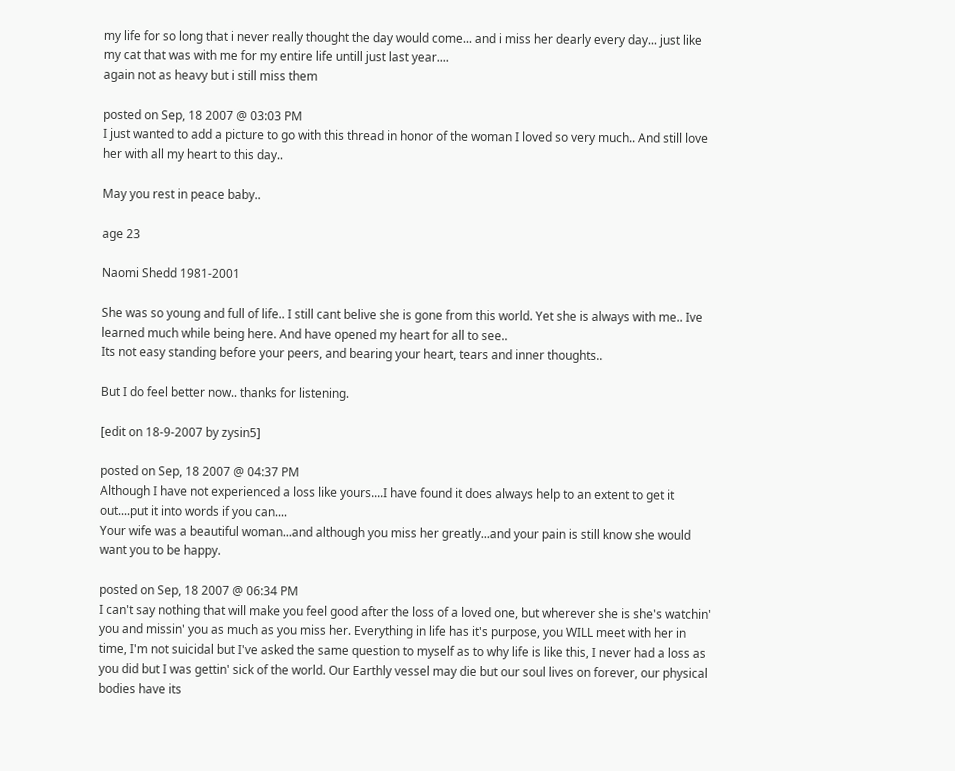my life for so long that i never really thought the day would come... and i miss her dearly every day... just like my cat that was with me for my entire life untill just last year....
again not as heavy but i still miss them

posted on Sep, 18 2007 @ 03:03 PM
I just wanted to add a picture to go with this thread in honor of the woman I loved so very much.. And still love her with all my heart to this day..

May you rest in peace baby..

age 23

Naomi Shedd 1981-2001

She was so young and full of life.. I still cant belive she is gone from this world. Yet she is always with me.. Ive learned much while being here. And have opened my heart for all to see..
Its not easy standing before your peers, and bearing your heart, tears and inner thoughts..

But I do feel better now.. thanks for listening.

[edit on 18-9-2007 by zysin5]

posted on Sep, 18 2007 @ 04:37 PM
Although I have not experienced a loss like yours....I have found it does always help to an extent to get it out....put it into words if you can....
Your wife was a beautiful woman...and although you miss her greatly...and your pain is still know she would want you to be happy.

posted on Sep, 18 2007 @ 06:34 PM
I can't say nothing that will make you feel good after the loss of a loved one, but wherever she is she's watchin' you and missin' you as much as you miss her. Everything in life has it's purpose, you WILL meet with her in time, I'm not suicidal but I've asked the same question to myself as to why life is like this, I never had a loss as you did but I was gettin' sick of the world. Our Earthly vessel may die but our soul lives on forever, our physical bodies have its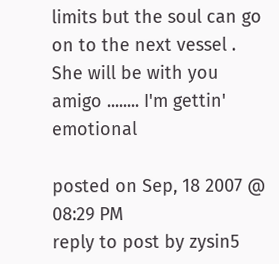limits but the soul can go on to the next vessel . She will be with you amigo ........ I'm gettin' emotional

posted on Sep, 18 2007 @ 08:29 PM
reply to post by zysin5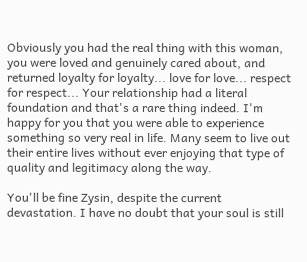Obviously you had the real thing with this woman, you were loved and genuinely cared about, and returned loyalty for loyalty... love for love... respect for respect... Your relationship had a literal foundation and that's a rare thing indeed. I'm happy for you that you were able to experience something so very real in life. Many seem to live out their entire lives without ever enjoying that type of quality and legitimacy along the way.

You'll be fine Zysin, despite the current devastation. I have no doubt that your soul is still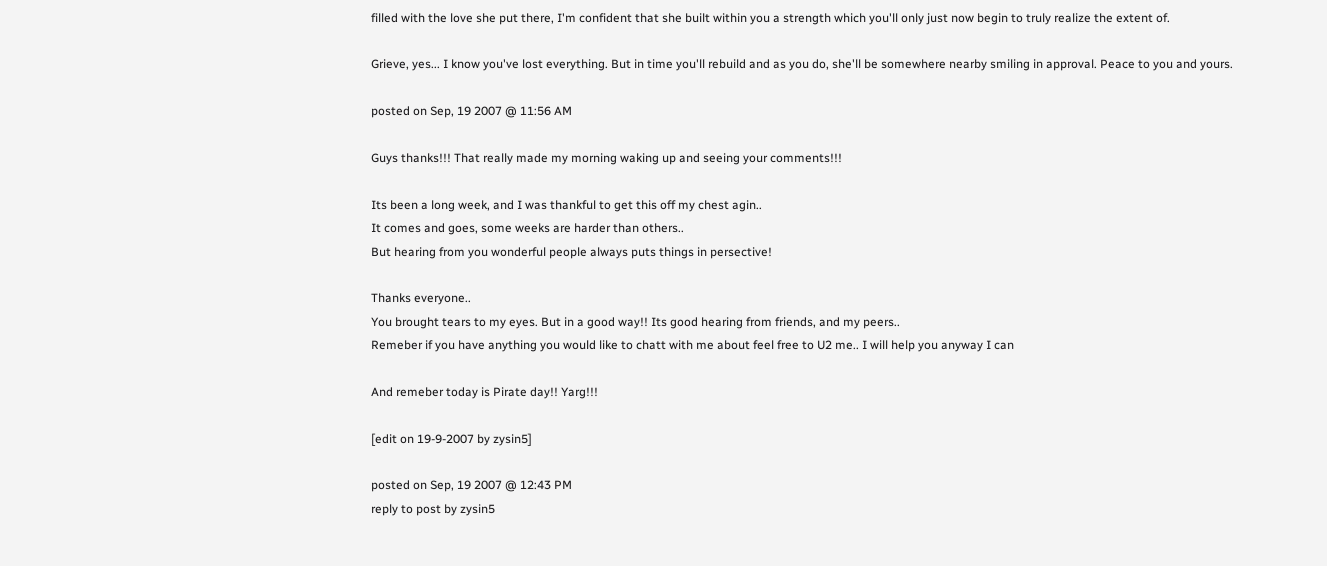filled with the love she put there, I'm confident that she built within you a strength which you'll only just now begin to truly realize the extent of.

Grieve, yes... I know you've lost everything. But in time you'll rebuild and as you do, she'll be somewhere nearby smiling in approval. Peace to you and yours.

posted on Sep, 19 2007 @ 11:56 AM

Guys thanks!!! That really made my morning waking up and seeing your comments!!!

Its been a long week, and I was thankful to get this off my chest agin..
It comes and goes, some weeks are harder than others..
But hearing from you wonderful people always puts things in persective!

Thanks everyone..
You brought tears to my eyes. But in a good way!! Its good hearing from friends, and my peers..
Remeber if you have anything you would like to chatt with me about feel free to U2 me.. I will help you anyway I can

And remeber today is Pirate day!! Yarg!!!

[edit on 19-9-2007 by zysin5]

posted on Sep, 19 2007 @ 12:43 PM
reply to post by zysin5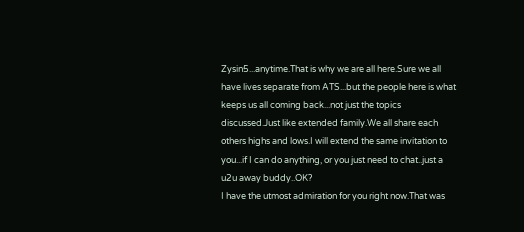Zysin5...anytime.That is why we are all here.Sure we all have lives separate from ATS...but the people here is what keeps us all coming back...not just the topics discussed.Just like extended family.We all share each others highs and lows.I will extend the same invitation to you...if I can do anything, or you just need to chat..just a u2u away buddy..OK?
I have the utmost admiration for you right now.That was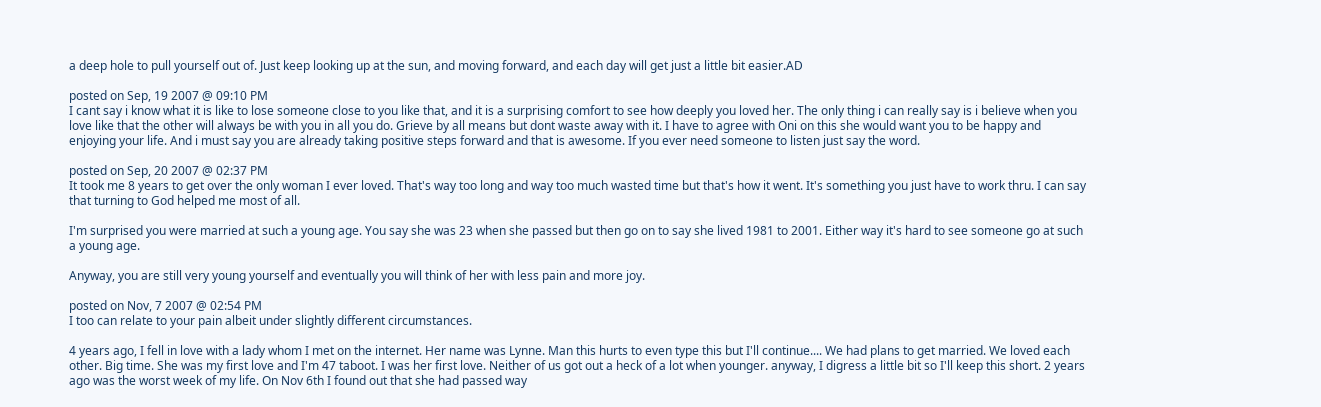a deep hole to pull yourself out of. Just keep looking up at the sun, and moving forward, and each day will get just a little bit easier.AD

posted on Sep, 19 2007 @ 09:10 PM
I cant say i know what it is like to lose someone close to you like that, and it is a surprising comfort to see how deeply you loved her. The only thing i can really say is i believe when you love like that the other will always be with you in all you do. Grieve by all means but dont waste away with it. I have to agree with Oni on this she would want you to be happy and enjoying your life. And i must say you are already taking positive steps forward and that is awesome. If you ever need someone to listen just say the word.

posted on Sep, 20 2007 @ 02:37 PM
It took me 8 years to get over the only woman I ever loved. That's way too long and way too much wasted time but that's how it went. It's something you just have to work thru. I can say that turning to God helped me most of all.

I'm surprised you were married at such a young age. You say she was 23 when she passed but then go on to say she lived 1981 to 2001. Either way it's hard to see someone go at such a young age.

Anyway, you are still very young yourself and eventually you will think of her with less pain and more joy.

posted on Nov, 7 2007 @ 02:54 PM
I too can relate to your pain albeit under slightly different circumstances.

4 years ago, I fell in love with a lady whom I met on the internet. Her name was Lynne. Man this hurts to even type this but I'll continue.... We had plans to get married. We loved each other. Big time. She was my first love and I'm 47 taboot. I was her first love. Neither of us got out a heck of a lot when younger. anyway, I digress a little bit so I'll keep this short. 2 years ago was the worst week of my life. On Nov 6th I found out that she had passed way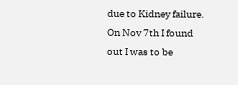due to Kidney failure. On Nov 7th I found out I was to be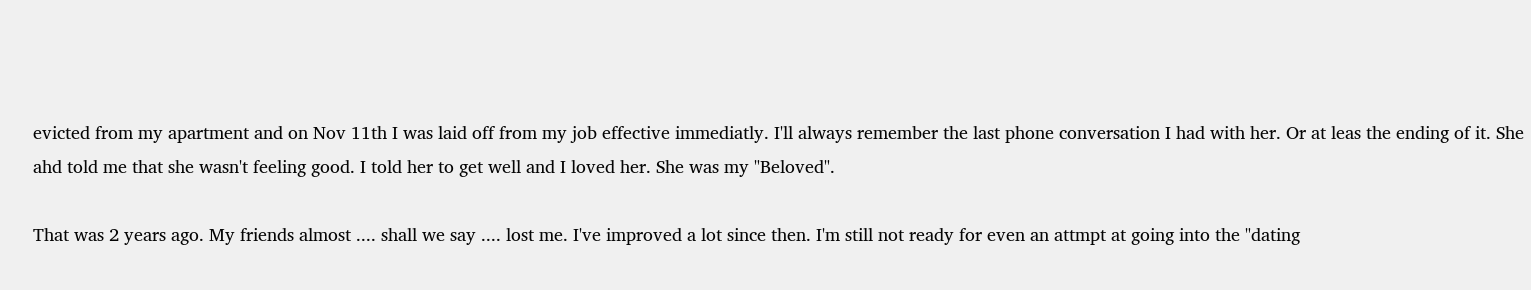evicted from my apartment and on Nov 11th I was laid off from my job effective immediatly. I'll always remember the last phone conversation I had with her. Or at leas the ending of it. She ahd told me that she wasn't feeling good. I told her to get well and I loved her. She was my "Beloved".

That was 2 years ago. My friends almost .... shall we say .... lost me. I've improved a lot since then. I'm still not ready for even an attmpt at going into the "dating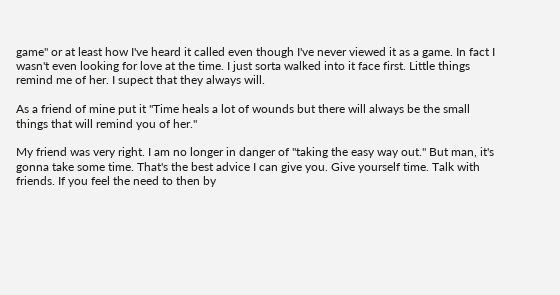game" or at least how I've heard it called even though I've never viewed it as a game. In fact I wasn't even looking for love at the time. I just sorta walked into it face first. Little things remind me of her. I supect that they always will.

As a friend of mine put it "Time heals a lot of wounds but there will always be the small things that will remind you of her."

My friend was very right. I am no longer in danger of "taking the easy way out." But man, it's gonna take some time. That's the best advice I can give you. Give yourself time. Talk with friends. If you feel the need to then by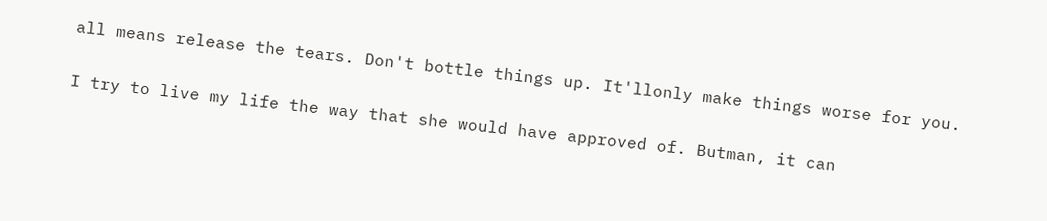all means release the tears. Don't bottle things up. It'llonly make things worse for you.

I try to live my life the way that she would have approved of. Butman, it can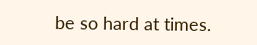be so hard at times.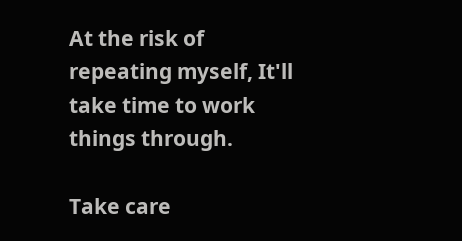At the risk of repeating myself, It'll take time to work things through.

Take care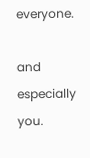everyone.

and especially you.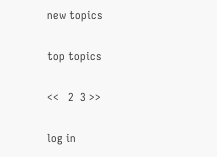new topics

top topics

<<   2  3 >>

log in